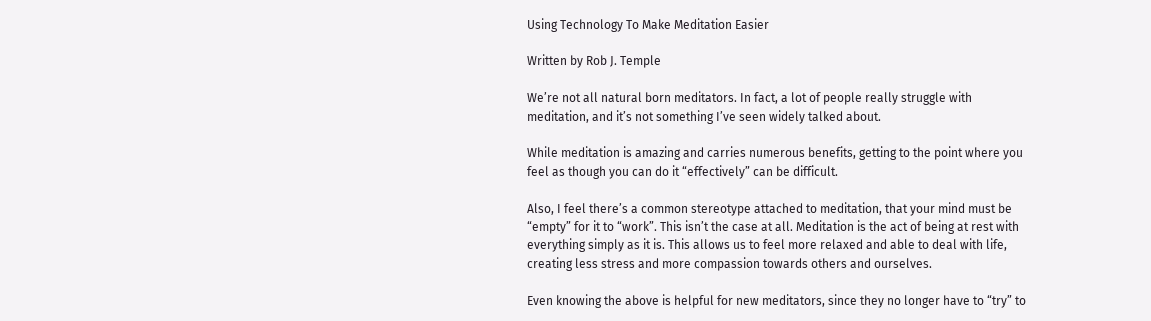Using Technology To Make Meditation Easier

Written by Rob J. Temple

We’re not all natural born meditators. In fact, a lot of people really struggle with meditation, and it’s not something I’ve seen widely talked about.

While meditation is amazing and carries numerous benefits, getting to the point where you feel as though you can do it “effectively” can be difficult.

Also, I feel there’s a common stereotype attached to meditation, that your mind must be “empty” for it to “work”. This isn’t the case at all. Meditation is the act of being at rest with everything simply as it is. This allows us to feel more relaxed and able to deal with life, creating less stress and more compassion towards others and ourselves.

Even knowing the above is helpful for new meditators, since they no longer have to “try” to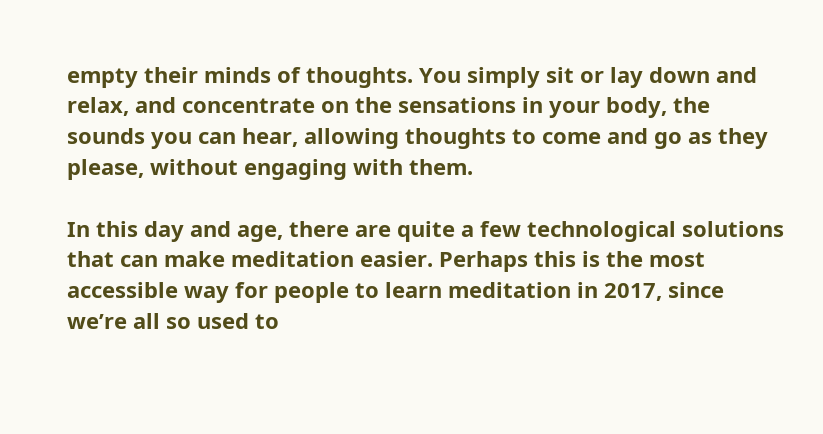empty their minds of thoughts. You simply sit or lay down and relax, and concentrate on the sensations in your body, the sounds you can hear, allowing thoughts to come and go as they please, without engaging with them.

In this day and age, there are quite a few technological solutions that can make meditation easier. Perhaps this is the most accessible way for people to learn meditation in 2017, since we’re all so used to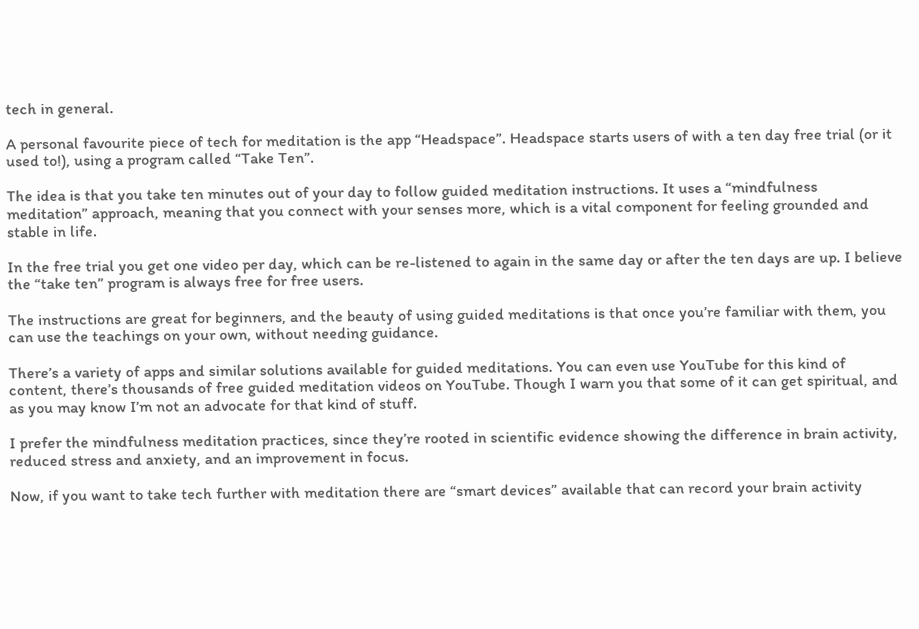tech in general.

A personal favourite piece of tech for meditation is the app “Headspace”. Headspace starts users of with a ten day free trial (or it used to!), using a program called “Take Ten”.

The idea is that you take ten minutes out of your day to follow guided meditation instructions. It uses a “mindfulness meditation” approach, meaning that you connect with your senses more, which is a vital component for feeling grounded and stable in life.

In the free trial you get one video per day, which can be re-listened to again in the same day or after the ten days are up. I believe the “take ten” program is always free for free users.

The instructions are great for beginners, and the beauty of using guided meditations is that once you’re familiar with them, you can use the teachings on your own, without needing guidance.

There’s a variety of apps and similar solutions available for guided meditations. You can even use YouTube for this kind of content, there’s thousands of free guided meditation videos on YouTube. Though I warn you that some of it can get spiritual, and as you may know I’m not an advocate for that kind of stuff.

I prefer the mindfulness meditation practices, since they’re rooted in scientific evidence showing the difference in brain activity, reduced stress and anxiety, and an improvement in focus.

Now, if you want to take tech further with meditation there are “smart devices” available that can record your brain activity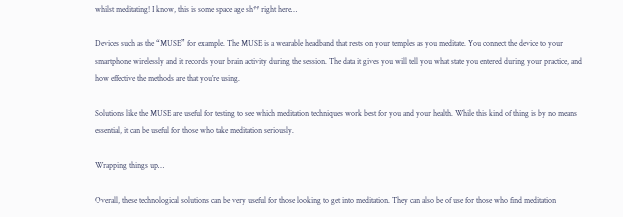whilst meditating! I know, this is some space age sh** right here…

Devices such as the “MUSE” for example. The MUSE is a wearable headband that rests on your temples as you meditate. You connect the device to your smartphone wirelessly and it records your brain activity during the session. The data it gives you will tell you what state you entered during your practice, and how effective the methods are that you’re using.

Solutions like the MUSE are useful for testing to see which meditation techniques work best for you and your health. While this kind of thing is by no means essential, it can be useful for those who take meditation seriously.

Wrapping things up…

Overall, these technological solutions can be very useful for those looking to get into meditation. They can also be of use for those who find meditation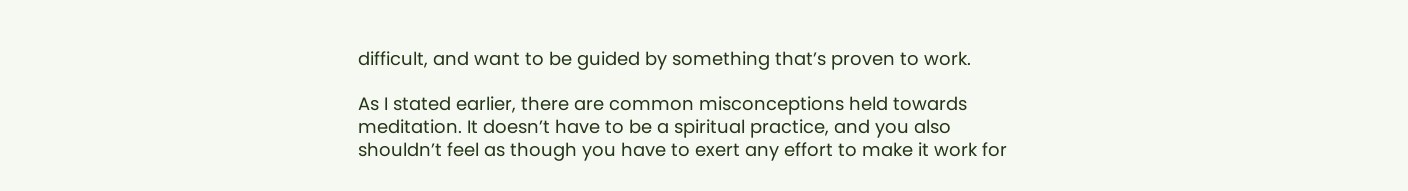difficult, and want to be guided by something that’s proven to work.

As I stated earlier, there are common misconceptions held towards meditation. It doesn’t have to be a spiritual practice, and you also shouldn’t feel as though you have to exert any effort to make it work for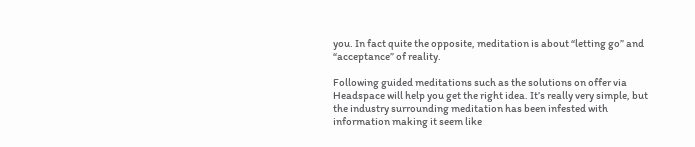you. In fact quite the opposite, meditation is about “letting go” and “acceptance” of reality.

Following guided meditations such as the solutions on offer via Headspace will help you get the right idea. It’s really very simple, but the industry surrounding meditation has been infested with information making it seem like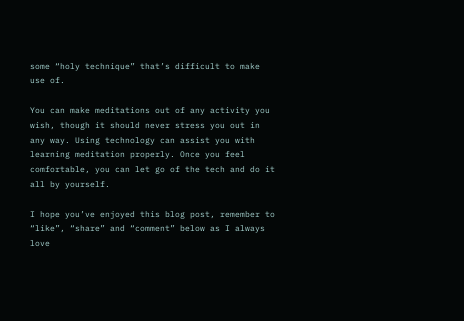some “holy technique” that’s difficult to make use of.

You can make meditations out of any activity you wish, though it should never stress you out in any way. Using technology can assist you with learning meditation properly. Once you feel comfortable, you can let go of the tech and do it all by yourself.

I hope you’ve enjoyed this blog post, remember to “like”, “share” and “comment” below as I always love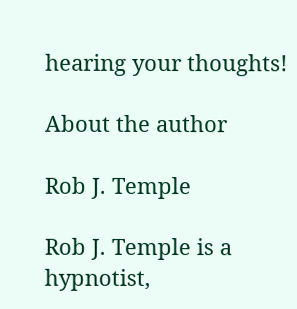hearing your thoughts!

About the author

Rob J. Temple

Rob J. Temple is a hypnotist,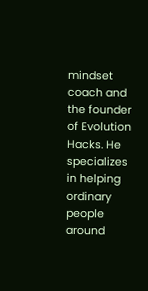mindset coach and the founder of Evolution Hacks. He specializes in helping ordinary people around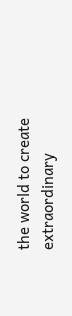the world to create extraordinary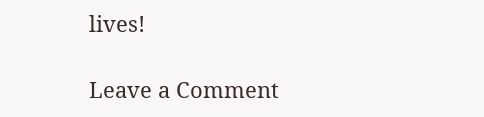lives!

Leave a Comment